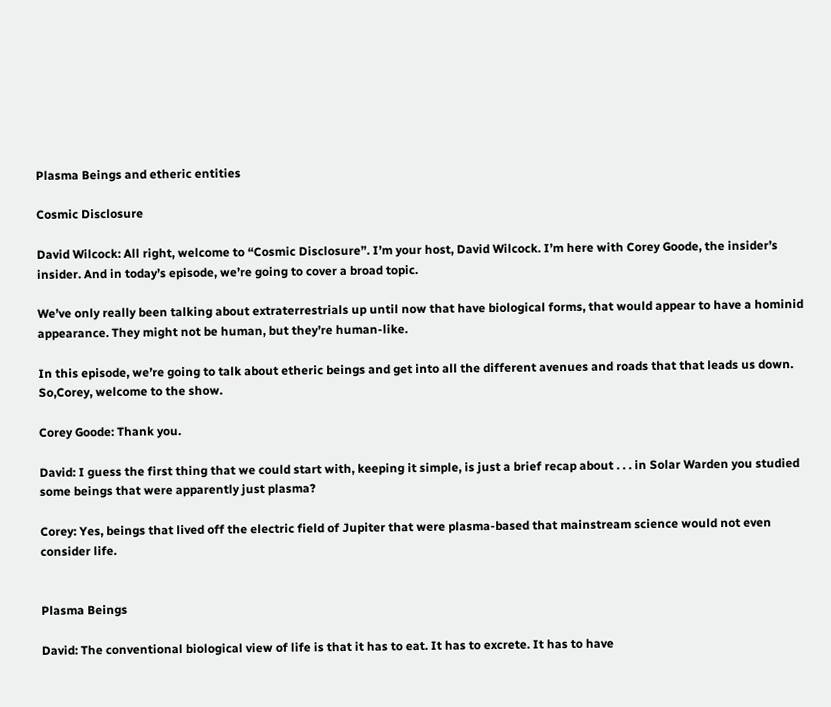Plasma Beings and etheric entities

Cosmic Disclosure

David Wilcock: All right, welcome to “Cosmic Disclosure”. I’m your host, David Wilcock. I’m here with Corey Goode, the insider’s insider. And in today’s episode, we’re going to cover a broad topic.

We’ve only really been talking about extraterrestrials up until now that have biological forms, that would appear to have a hominid appearance. They might not be human, but they’re human-like.

In this episode, we’re going to talk about etheric beings and get into all the different avenues and roads that that leads us down. So,Corey, welcome to the show.

Corey Goode: Thank you.

David: I guess the first thing that we could start with, keeping it simple, is just a brief recap about . . . in Solar Warden you studied some beings that were apparently just plasma?

Corey: Yes, beings that lived off the electric field of Jupiter that were plasma-based that mainstream science would not even consider life.


Plasma Beings

David: The conventional biological view of life is that it has to eat. It has to excrete. It has to have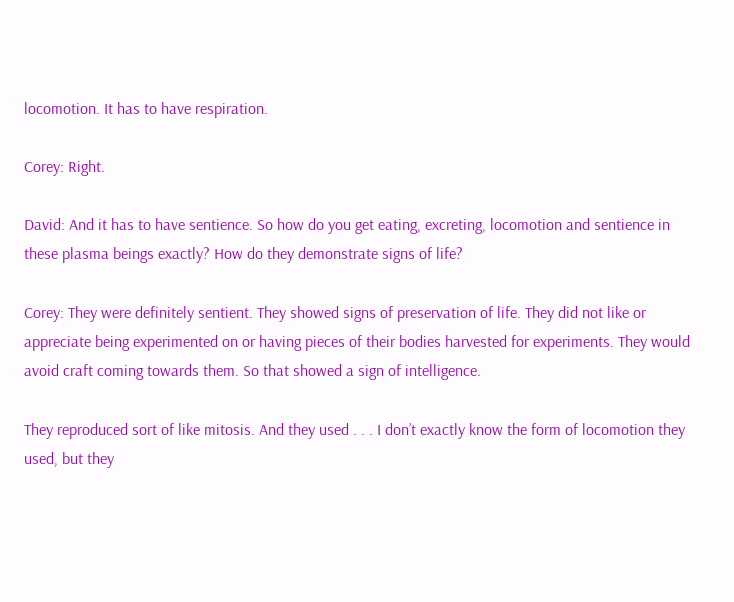locomotion. It has to have respiration.

Corey: Right.

David: And it has to have sentience. So how do you get eating, excreting, locomotion and sentience in these plasma beings exactly? How do they demonstrate signs of life?

Corey: They were definitely sentient. They showed signs of preservation of life. They did not like or appreciate being experimented on or having pieces of their bodies harvested for experiments. They would avoid craft coming towards them. So that showed a sign of intelligence.

They reproduced sort of like mitosis. And they used . . . I don’t exactly know the form of locomotion they used, but they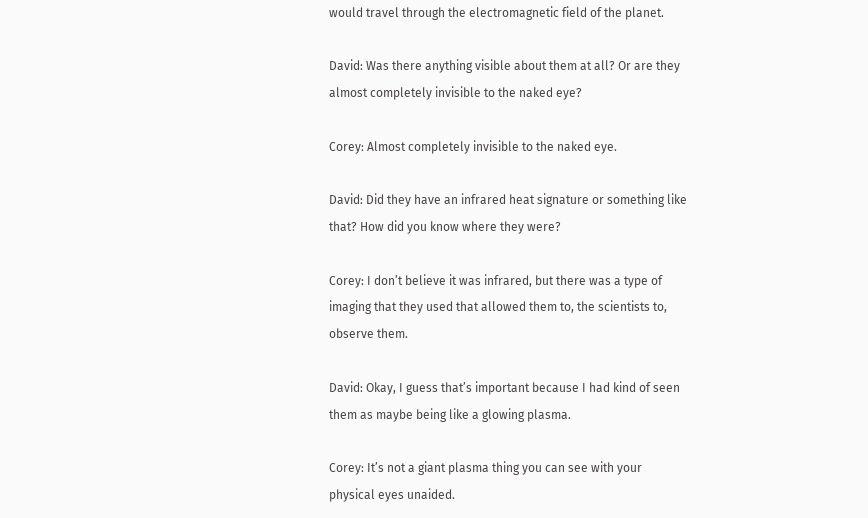would travel through the electromagnetic field of the planet.

David: Was there anything visible about them at all? Or are they almost completely invisible to the naked eye?

Corey: Almost completely invisible to the naked eye.

David: Did they have an infrared heat signature or something like that? How did you know where they were?

Corey: I don’t believe it was infrared, but there was a type of imaging that they used that allowed them to, the scientists to, observe them.

David: Okay, I guess that’s important because I had kind of seen them as maybe being like a glowing plasma.

Corey: It’s not a giant plasma thing you can see with your physical eyes unaided.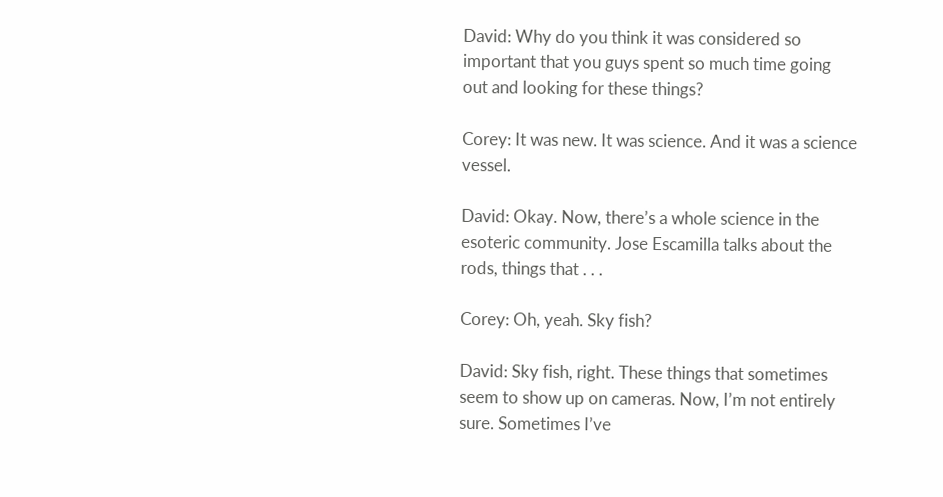David: Why do you think it was considered so important that you guys spent so much time going out and looking for these things?

Corey: It was new. It was science. And it was a science vessel.

David: Okay. Now, there’s a whole science in the esoteric community. Jose Escamilla talks about the rods, things that . . .

Corey: Oh, yeah. Sky fish?

David: Sky fish, right. These things that sometimes seem to show up on cameras. Now, I’m not entirely sure. Sometimes I’ve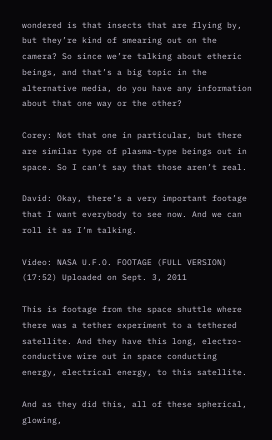wondered is that insects that are flying by, but they’re kind of smearing out on the camera? So since we’re talking about etheric beings, and that’s a big topic in the alternative media, do you have any information about that one way or the other?

Corey: Not that one in particular, but there are similar type of plasma-type beings out in space. So I can’t say that those aren’t real.

David: Okay, there’s a very important footage that I want everybody to see now. And we can roll it as I’m talking.

Video: NASA U.F.O. FOOTAGE (FULL VERSION) (17:52) Uploaded on Sept. 3, 2011

This is footage from the space shuttle where there was a tether experiment to a tethered satellite. And they have this long, electro-conductive wire out in space conducting energy, electrical energy, to this satellite.

And as they did this, all of these spherical, glowing,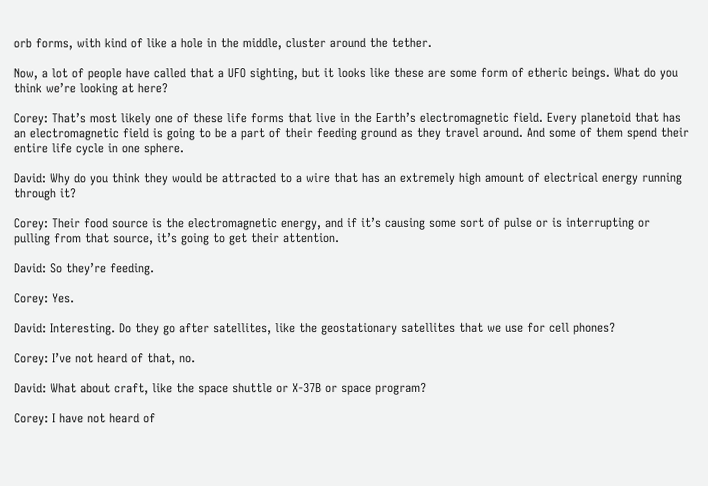orb forms, with kind of like a hole in the middle, cluster around the tether.

Now, a lot of people have called that a UFO sighting, but it looks like these are some form of etheric beings. What do you think we’re looking at here?

Corey: That’s most likely one of these life forms that live in the Earth’s electromagnetic field. Every planetoid that has an electromagnetic field is going to be a part of their feeding ground as they travel around. And some of them spend their entire life cycle in one sphere.

David: Why do you think they would be attracted to a wire that has an extremely high amount of electrical energy running through it?

Corey: Their food source is the electromagnetic energy, and if it’s causing some sort of pulse or is interrupting or pulling from that source, it’s going to get their attention.

David: So they’re feeding.

Corey: Yes.

David: Interesting. Do they go after satellites, like the geostationary satellites that we use for cell phones?

Corey: I’ve not heard of that, no.

David: What about craft, like the space shuttle or X-37B or space program?

Corey: I have not heard of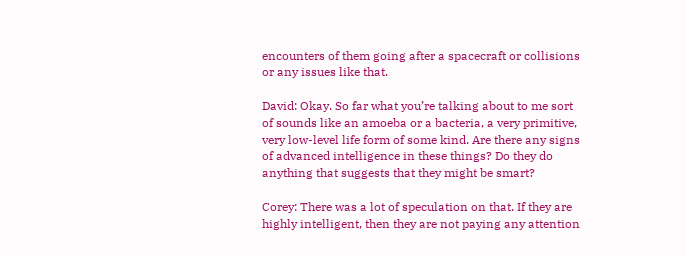encounters of them going after a spacecraft or collisions or any issues like that.

David: Okay. So far what you’re talking about to me sort of sounds like an amoeba or a bacteria, a very primitive, very low-level life form of some kind. Are there any signs of advanced intelligence in these things? Do they do anything that suggests that they might be smart?

Corey: There was a lot of speculation on that. If they are highly intelligent, then they are not paying any attention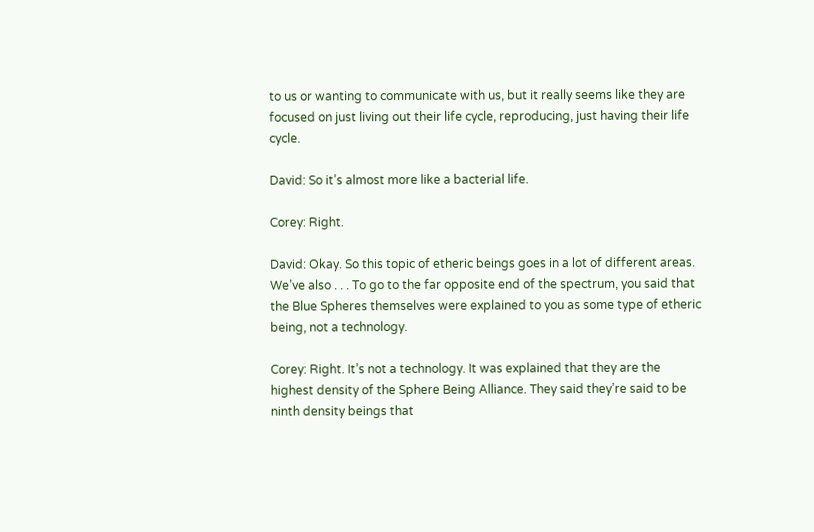to us or wanting to communicate with us, but it really seems like they are focused on just living out their life cycle, reproducing, just having their life cycle.

David: So it’s almost more like a bacterial life.

Corey: Right.

David: Okay. So this topic of etheric beings goes in a lot of different areas. We’ve also . . . To go to the far opposite end of the spectrum, you said that the Blue Spheres themselves were explained to you as some type of etheric being, not a technology.

Corey: Right. It’s not a technology. It was explained that they are the highest density of the Sphere Being Alliance. They said they’re said to be ninth density beings that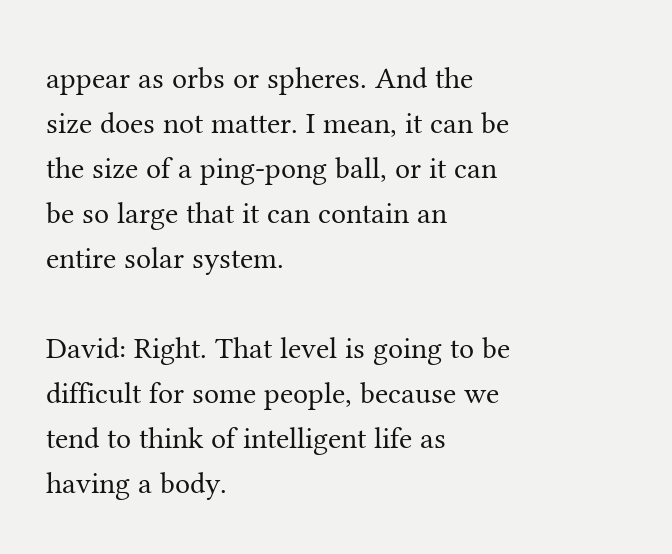appear as orbs or spheres. And the size does not matter. I mean, it can be the size of a ping-pong ball, or it can be so large that it can contain an entire solar system.

David: Right. That level is going to be difficult for some people, because we tend to think of intelligent life as having a body.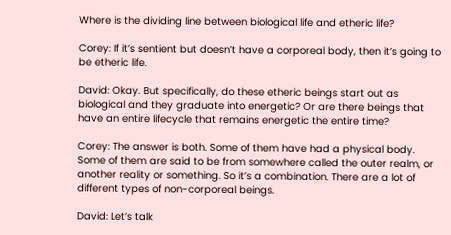Where is the dividing line between biological life and etheric life?

Corey: If it’s sentient but doesn’t have a corporeal body, then it’s going to be etheric life.

David: Okay. But specifically, do these etheric beings start out as biological and they graduate into energetic? Or are there beings that have an entire lifecycle that remains energetic the entire time?

Corey: The answer is both. Some of them have had a physical body. Some of them are said to be from somewhere called the outer realm, or another reality or something. So it’s a combination. There are a lot of different types of non-corporeal beings.

David: Let’s talk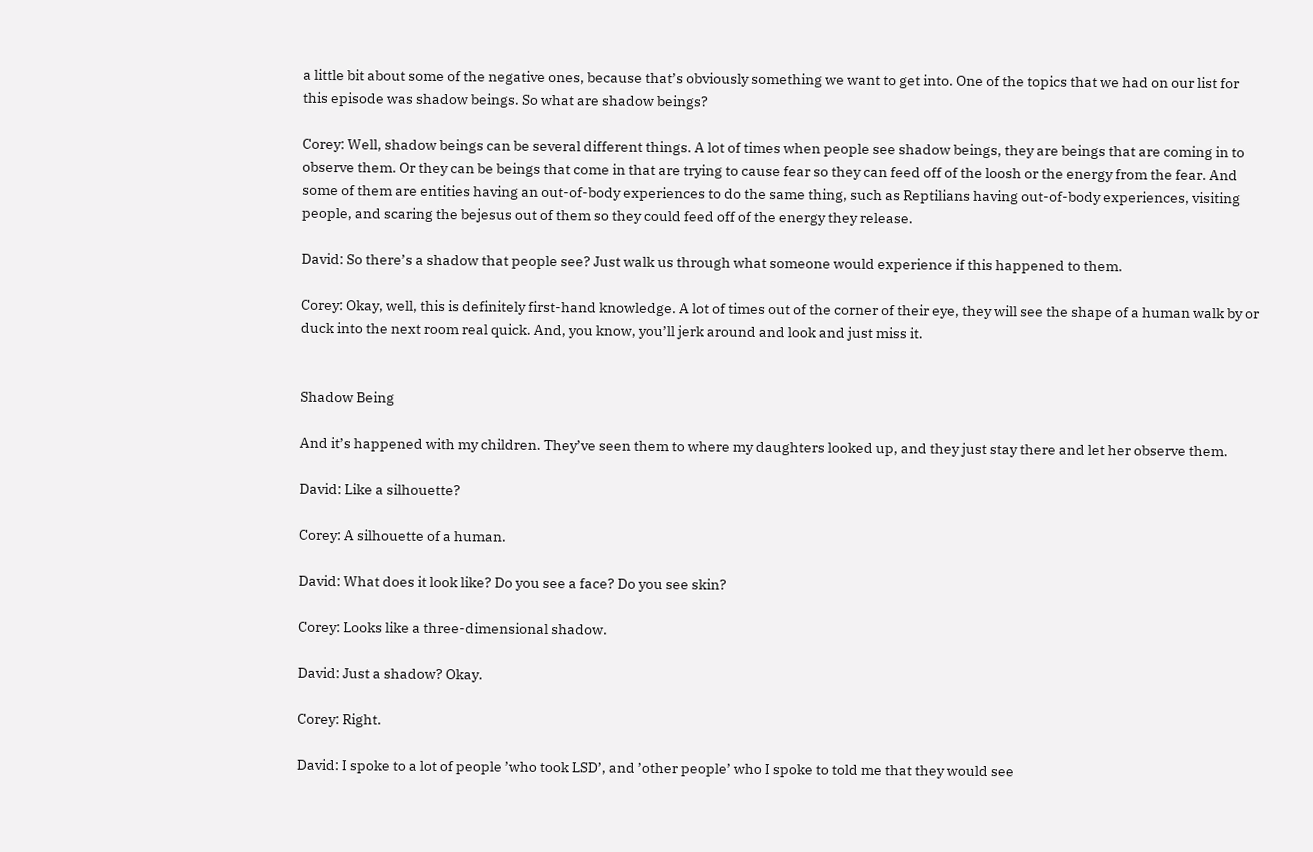a little bit about some of the negative ones, because that’s obviously something we want to get into. One of the topics that we had on our list for this episode was shadow beings. So what are shadow beings?

Corey: Well, shadow beings can be several different things. A lot of times when people see shadow beings, they are beings that are coming in to observe them. Or they can be beings that come in that are trying to cause fear so they can feed off of the loosh or the energy from the fear. And some of them are entities having an out-of-body experiences to do the same thing, such as Reptilians having out-of-body experiences, visiting people, and scaring the bejesus out of them so they could feed off of the energy they release.

David: So there’s a shadow that people see? Just walk us through what someone would experience if this happened to them.

Corey: Okay, well, this is definitely first-hand knowledge. A lot of times out of the corner of their eye, they will see the shape of a human walk by or duck into the next room real quick. And, you know, you’ll jerk around and look and just miss it.


Shadow Being

And it’s happened with my children. They’ve seen them to where my daughters looked up, and they just stay there and let her observe them.

David: Like a silhouette?

Corey: A silhouette of a human.

David: What does it look like? Do you see a face? Do you see skin?

Corey: Looks like a three-dimensional shadow.

David: Just a shadow? Okay.

Corey: Right.

David: I spoke to a lot of people ’who took LSD’, and ’other people’ who I spoke to told me that they would see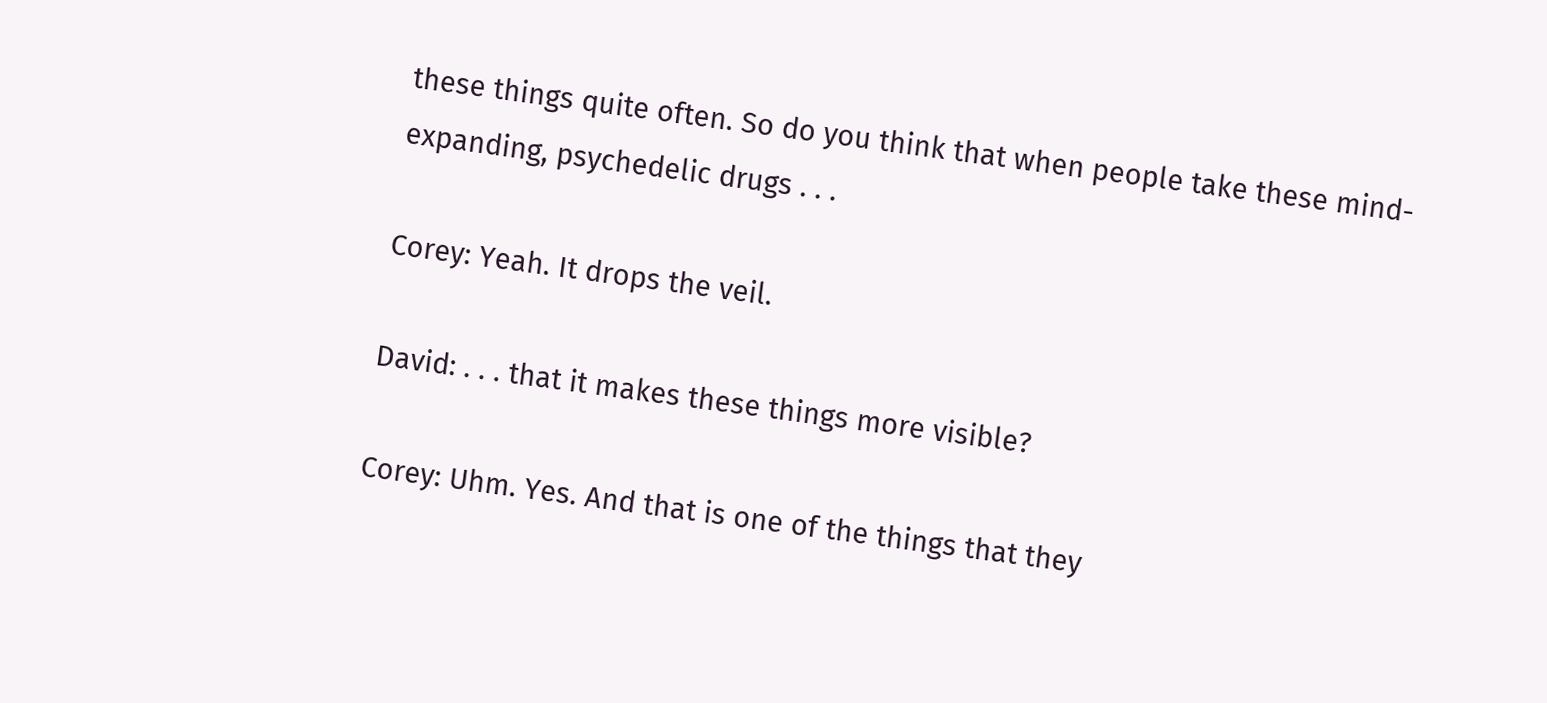these things quite often. So do you think that when people take these mind-expanding, psychedelic drugs . . .

Corey: Yeah. It drops the veil.

David: . . . that it makes these things more visible?

Corey: Uhm. Yes. And that is one of the things that they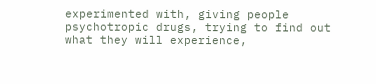experimented with, giving people psychotropic drugs, trying to find out what they will experience,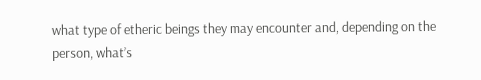what type of etheric beings they may encounter and, depending on the person, what’s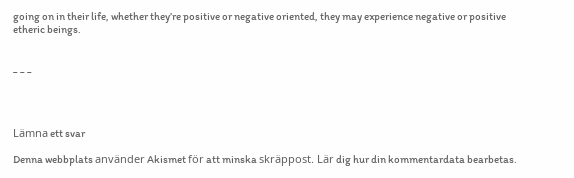going on in their life, whether they’re positive or negative oriented, they may experience negative or positive etheric beings.


_ _ _




Lämna ett svar

Denna webbplats använder Akismet för att minska skräppost. Lär dig hur din kommentardata bearbetas.